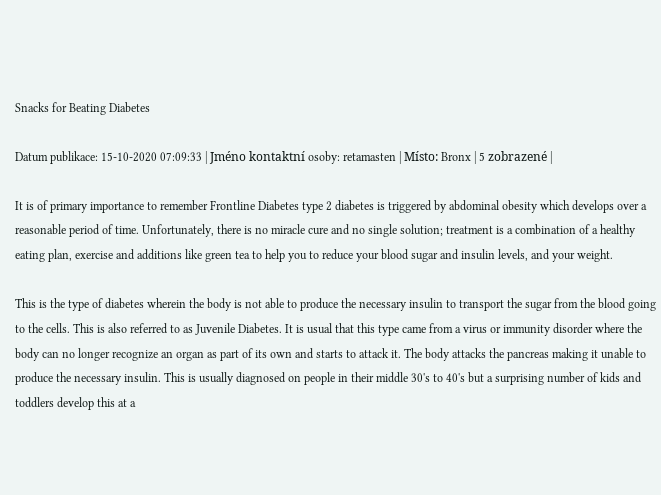Snacks for Beating Diabetes

Datum publikace: 15-10-2020 07:09:33 | Jméno kontaktní osoby: retamasten | Místo: Bronx | 5 zobrazené |

It is of primary importance to remember Frontline Diabetes type 2 diabetes is triggered by abdominal obesity which develops over a reasonable period of time. Unfortunately, there is no miracle cure and no single solution; treatment is a combination of a healthy eating plan, exercise and additions like green tea to help you to reduce your blood sugar and insulin levels, and your weight.

This is the type of diabetes wherein the body is not able to produce the necessary insulin to transport the sugar from the blood going to the cells. This is also referred to as Juvenile Diabetes. It is usual that this type came from a virus or immunity disorder where the body can no longer recognize an organ as part of its own and starts to attack it. The body attacks the pancreas making it unable to produce the necessary insulin. This is usually diagnosed on people in their middle 30's to 40's but a surprising number of kids and toddlers develop this at a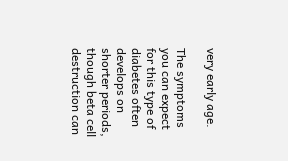very early age.

The symptoms you can expect for this type of diabetes often develops on shorter periods, though beta cell destruction can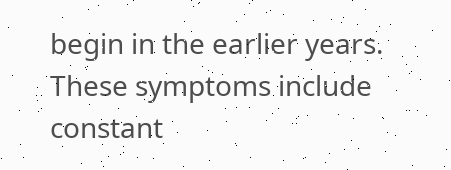begin in the earlier years. These symptoms include constant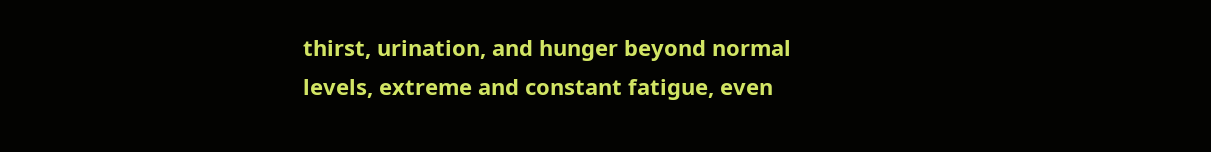thirst, urination, and hunger beyond normal levels, extreme and constant fatigue, even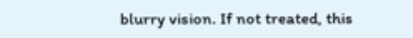blurry vision. If not treated, this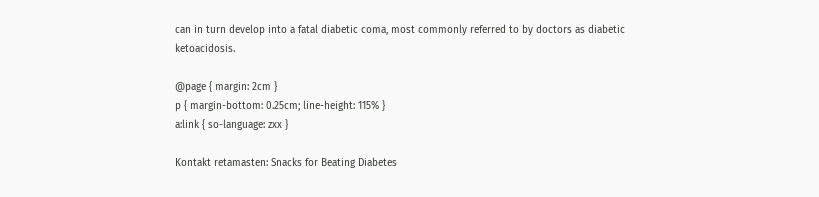can in turn develop into a fatal diabetic coma, most commonly referred to by doctors as diabetic ketoacidosis.

@page { margin: 2cm }
p { margin-bottom: 0.25cm; line-height: 115% }
a:link { so-language: zxx }

Kontakt retamasten: Snacks for Beating Diabetes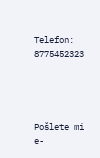Telefon: 8775452323




Pošlete mi e-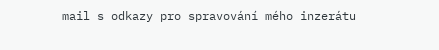mail s odkazy pro spravování mého inzerátu